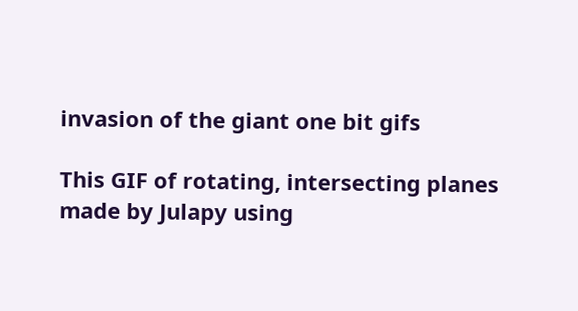invasion of the giant one bit gifs

This GIF of rotating, intersecting planes made by Julapy using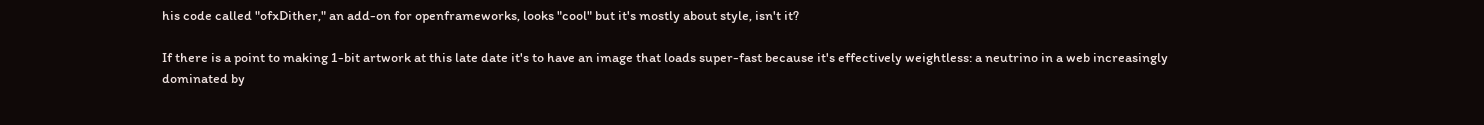his code called "ofxDither," an add-on for openframeworks, looks "cool" but it's mostly about style, isn't it?

If there is a point to making 1-bit artwork at this late date it's to have an image that loads super-fast because it's effectively weightless: a neutrino in a web increasingly dominated by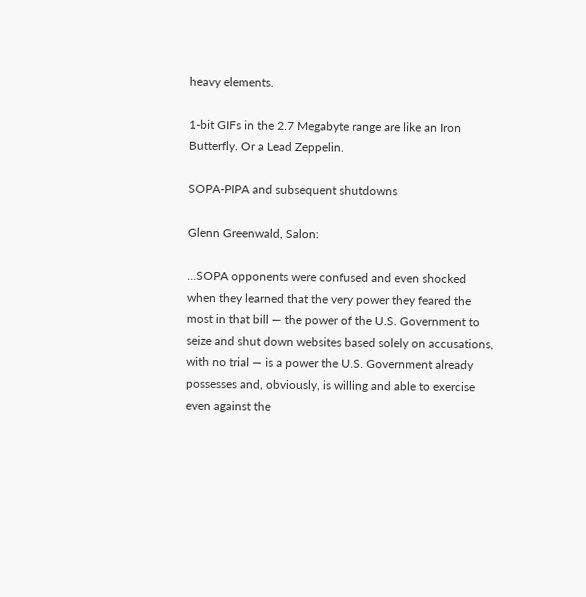heavy elements.

1-bit GIFs in the 2.7 Megabyte range are like an Iron Butterfly. Or a Lead Zeppelin.

SOPA-PIPA and subsequent shutdowns

Glenn Greenwald, Salon:

...SOPA opponents were confused and even shocked when they learned that the very power they feared the most in that bill — the power of the U.S. Government to seize and shut down websites based solely on accusations, with no trial — is a power the U.S. Government already possesses and, obviously, is willing and able to exercise even against the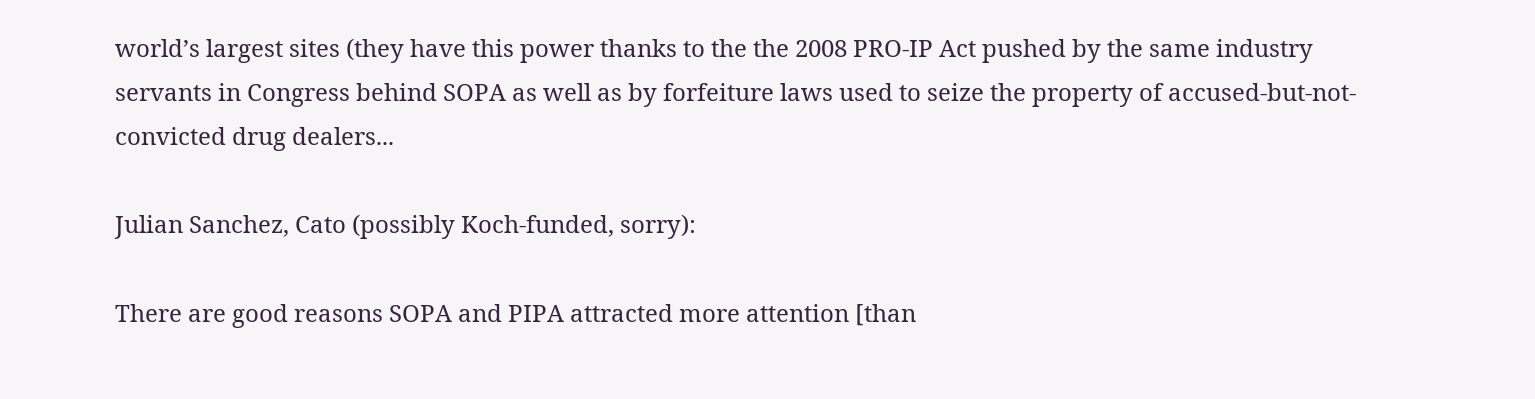world’s largest sites (they have this power thanks to the the 2008 PRO-IP Act pushed by the same industry servants in Congress behind SOPA as well as by forfeiture laws used to seize the property of accused-but-not-convicted drug dealers...

Julian Sanchez, Cato (possibly Koch-funded, sorry):

There are good reasons SOPA and PIPA attracted more attention [than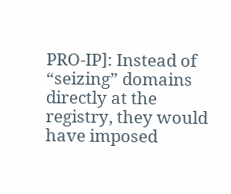PRO-IP]: Instead of “seizing” domains directly at the registry, they would have imposed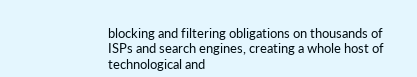blocking and filtering obligations on thousands of ISPs and search engines, creating a whole host of technological and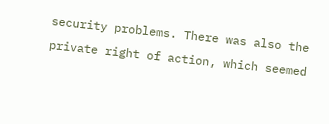security problems. There was also the private right of action, which seemed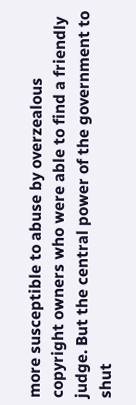more susceptible to abuse by overzealous copyright owners who were able to find a friendly judge. But the central power of the government to shut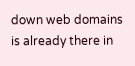down web domains is already there in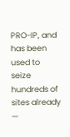PRO-IP, and has been used to seize hundreds of sites already —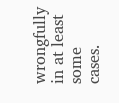wrongfully in at least some cases.